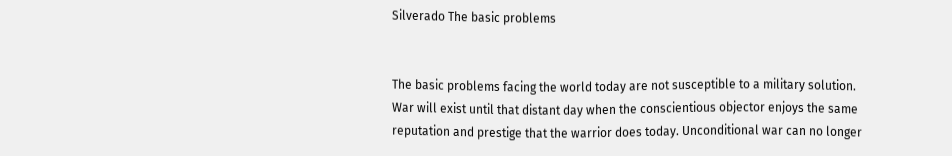Silverado The basic problems


The basic problems facing the world today are not susceptible to a military solution. War will exist until that distant day when the conscientious objector enjoys the same reputation and prestige that the warrior does today. Unconditional war can no longer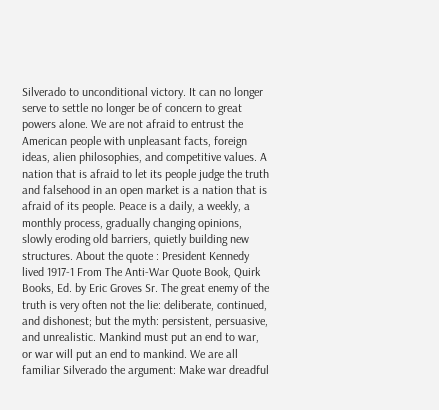Silverado to unconditional victory. It can no longer serve to settle no longer be of concern to great powers alone. We are not afraid to entrust the American people with unpleasant facts, foreign ideas, alien philosophies, and competitive values. A nation that is afraid to let its people judge the truth and falsehood in an open market is a nation that is afraid of its people. Peace is a daily, a weekly, a monthly process, gradually changing opinions, slowly eroding old barriers, quietly building new structures. About the quote : President Kennedy lived 1917-1 From The Anti-War Quote Book, Quirk Books, Ed. by Eric Groves Sr. The great enemy of the truth is very often not the lie: deliberate, continued, and dishonest; but the myth: persistent, persuasive, and unrealistic. Mankind must put an end to war, or war will put an end to mankind. We are all familiar Silverado the argument: Make war dreadful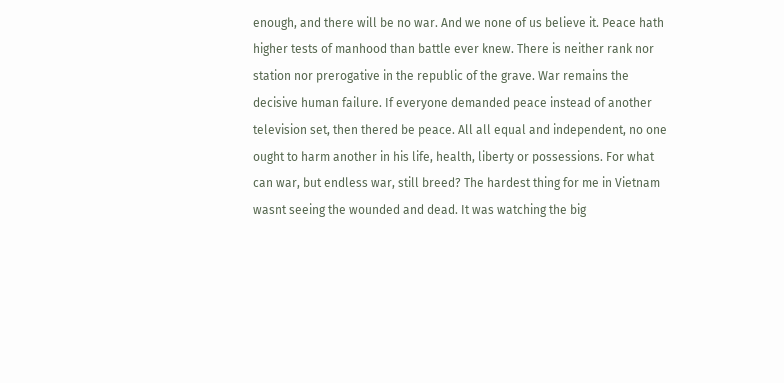enough, and there will be no war. And we none of us believe it. Peace hath higher tests of manhood than battle ever knew. There is neither rank nor station nor prerogative in the republic of the grave. War remains the decisive human failure. If everyone demanded peace instead of another television set, then thered be peace. All all equal and independent, no one ought to harm another in his life, health, liberty or possessions. For what can war, but endless war, still breed? The hardest thing for me in Vietnam wasnt seeing the wounded and dead. It was watching the big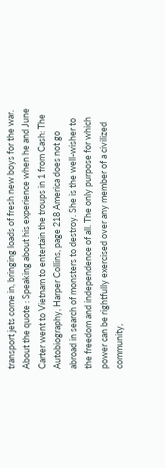transport jets come in, bringing loads of fresh new boys for the war. About the quote : Speaking about his experience when he and June Carter went to Vietnam to entertain the troups in 1 from Cash: The Autobiography, Harper Collins, page 218 America does not go abroad in search of monsters to destroy. She is the well-wisher to the freedom and independence of all. The only purpose for which power can be rightfully exercised over any member of a civilized community,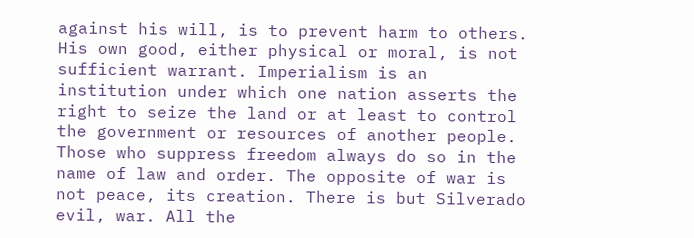against his will, is to prevent harm to others. His own good, either physical or moral, is not sufficient warrant. Imperialism is an institution under which one nation asserts the right to seize the land or at least to control the government or resources of another people. Those who suppress freedom always do so in the name of law and order. The opposite of war is not peace, its creation. There is but Silverado evil, war. All the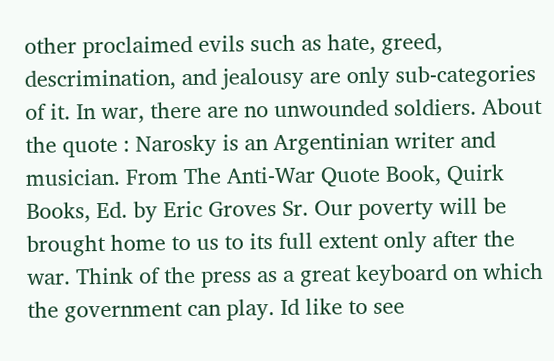other proclaimed evils such as hate, greed, descrimination, and jealousy are only sub-categories of it. In war, there are no unwounded soldiers. About the quote : Narosky is an Argentinian writer and musician. From The Anti-War Quote Book, Quirk Books, Ed. by Eric Groves Sr. Our poverty will be brought home to us to its full extent only after the war. Think of the press as a great keyboard on which the government can play. Id like to see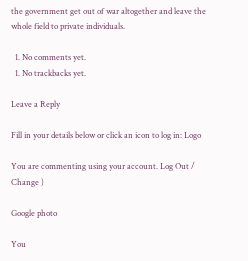the government get out of war altogether and leave the whole field to private individuals.

  1. No comments yet.
  1. No trackbacks yet.

Leave a Reply

Fill in your details below or click an icon to log in: Logo

You are commenting using your account. Log Out /  Change )

Google photo

You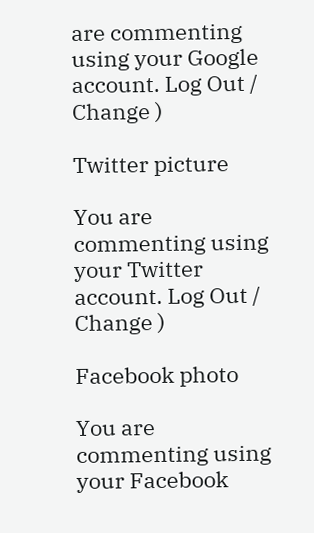are commenting using your Google account. Log Out /  Change )

Twitter picture

You are commenting using your Twitter account. Log Out /  Change )

Facebook photo

You are commenting using your Facebook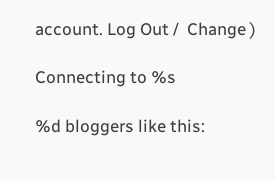account. Log Out /  Change )

Connecting to %s

%d bloggers like this: